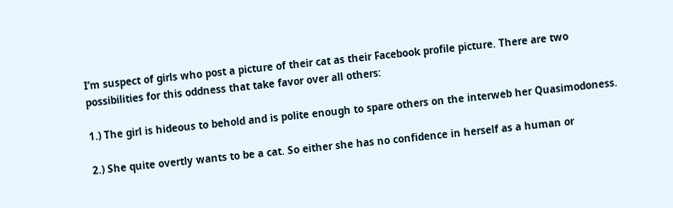I’m suspect of girls who post a picture of their cat as their Facebook profile picture. There are two possibilities for this oddness that take favor over all others:

1.) The girl is hideous to behold and is polite enough to spare others on the interweb her Quasimodoness.

2.) She quite overtly wants to be a cat. So either she has no confidence in herself as a human or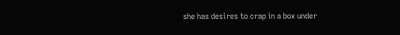she has desires to crap in a box under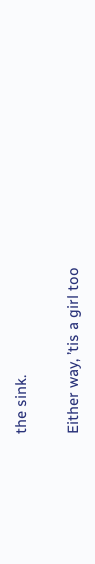the sink.

Either way, ’tis a girl too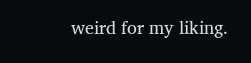weird for my liking.